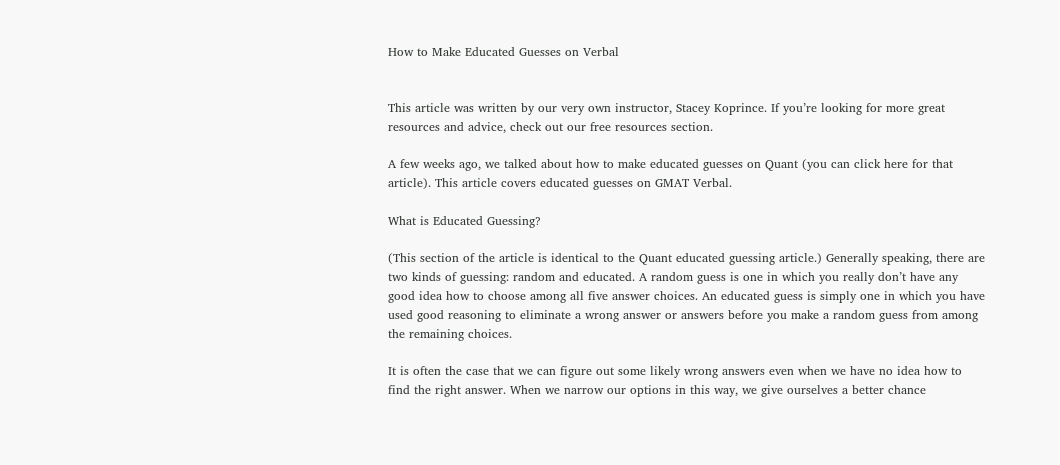How to Make Educated Guesses on Verbal


This article was written by our very own instructor, Stacey Koprince. If you’re looking for more great resources and advice, check out our free resources section.

A few weeks ago, we talked about how to make educated guesses on Quant (you can click here for that article). This article covers educated guesses on GMAT Verbal.

What is Educated Guessing?

(This section of the article is identical to the Quant educated guessing article.) Generally speaking, there are two kinds of guessing: random and educated. A random guess is one in which you really don’t have any good idea how to choose among all five answer choices. An educated guess is simply one in which you have used good reasoning to eliminate a wrong answer or answers before you make a random guess from among the remaining choices.

It is often the case that we can figure out some likely wrong answers even when we have no idea how to find the right answer. When we narrow our options in this way, we give ourselves a better chance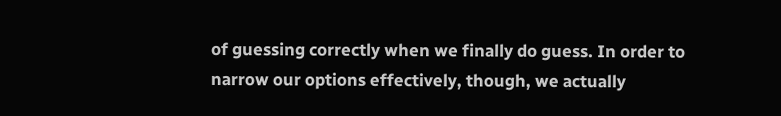of guessing correctly when we finally do guess. In order to narrow our options effectively, though, we actually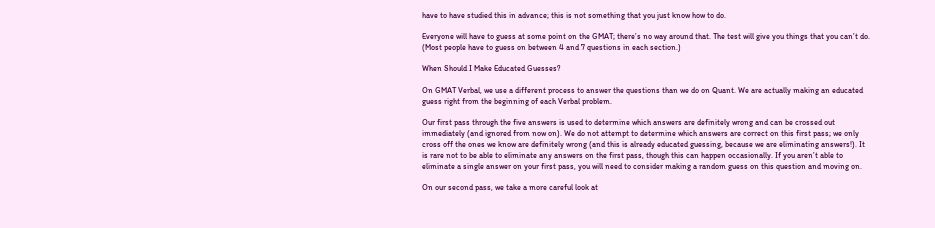have to have studied this in advance; this is not something that you just know how to do.

Everyone will have to guess at some point on the GMAT; there’s no way around that. The test will give you things that you can’t do. (Most people have to guess on between 4 and 7 questions in each section.)

When Should I Make Educated Guesses?

On GMAT Verbal, we use a different process to answer the questions than we do on Quant. We are actually making an educated guess right from the beginning of each Verbal problem.

Our first pass through the five answers is used to determine which answers are definitely wrong and can be crossed out immediately (and ignored from now on). We do not attempt to determine which answers are correct on this first pass; we only cross off the ones we know are definitely wrong (and this is already educated guessing, because we are eliminating answers!). It is rare not to be able to eliminate any answers on the first pass, though this can happen occasionally. If you aren’t able to eliminate a single answer on your first pass, you will need to consider making a random guess on this question and moving on.

On our second pass, we take a more careful look at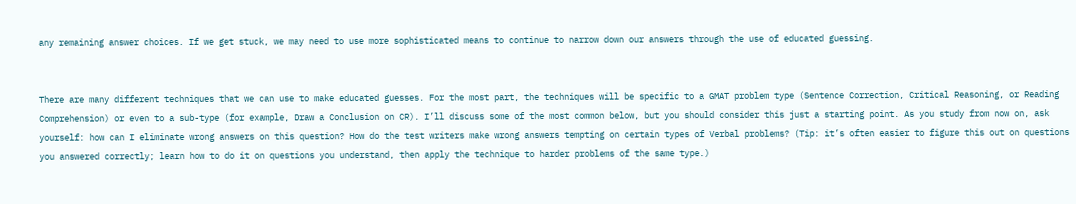any remaining answer choices. If we get stuck, we may need to use more sophisticated means to continue to narrow down our answers through the use of educated guessing.


There are many different techniques that we can use to make educated guesses. For the most part, the techniques will be specific to a GMAT problem type (Sentence Correction, Critical Reasoning, or Reading Comprehension) or even to a sub-type (for example, Draw a Conclusion on CR). I’ll discuss some of the most common below, but you should consider this just a starting point. As you study from now on, ask yourself: how can I eliminate wrong answers on this question? How do the test writers make wrong answers tempting on certain types of Verbal problems? (Tip: it’s often easier to figure this out on questions you answered correctly; learn how to do it on questions you understand, then apply the technique to harder problems of the same type.)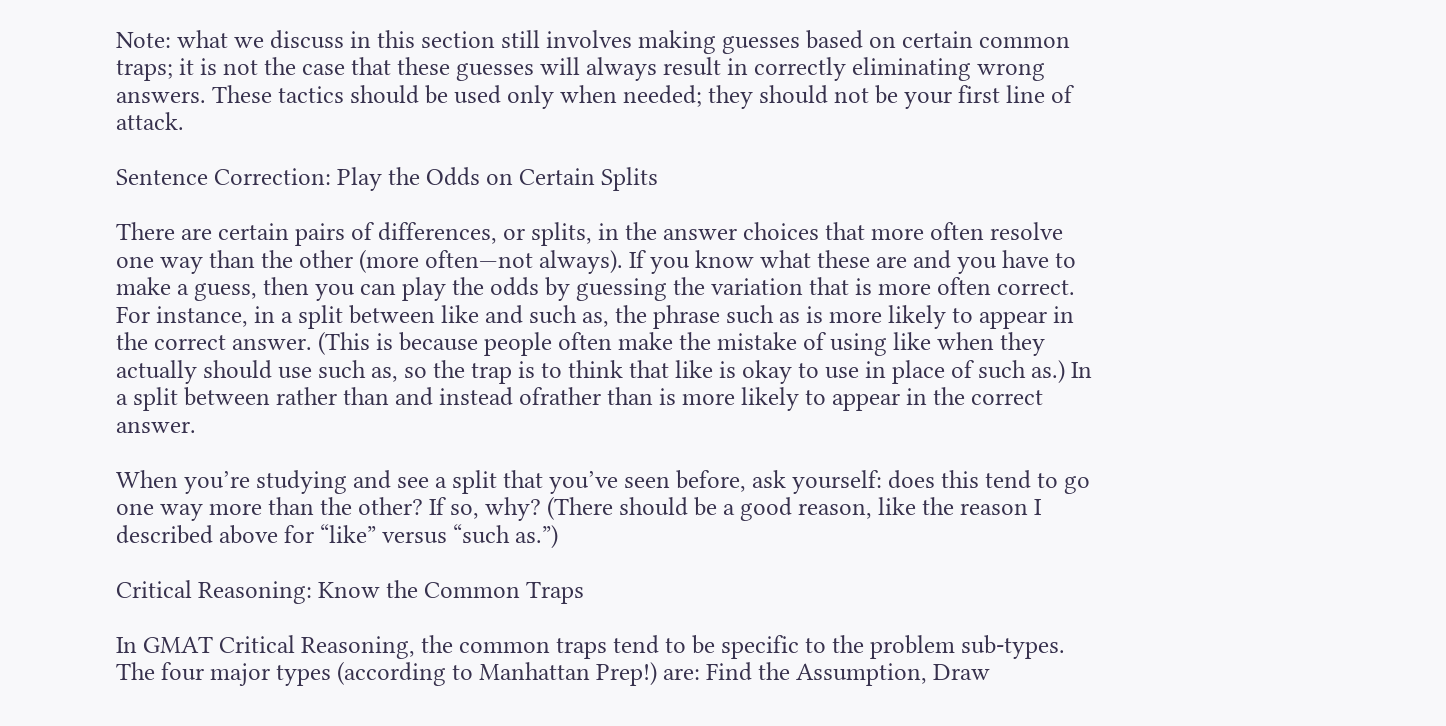Note: what we discuss in this section still involves making guesses based on certain common traps; it is not the case that these guesses will always result in correctly eliminating wrong answers. These tactics should be used only when needed; they should not be your first line of attack.

Sentence Correction: Play the Odds on Certain Splits

There are certain pairs of differences, or splits, in the answer choices that more often resolve one way than the other (more often—not always). If you know what these are and you have to make a guess, then you can play the odds by guessing the variation that is more often correct. For instance, in a split between like and such as, the phrase such as is more likely to appear in the correct answer. (This is because people often make the mistake of using like when they actually should use such as, so the trap is to think that like is okay to use in place of such as.) In a split between rather than and instead ofrather than is more likely to appear in the correct answer.

When you’re studying and see a split that you’ve seen before, ask yourself: does this tend to go one way more than the other? If so, why? (There should be a good reason, like the reason I described above for “like” versus “such as.”)

Critical Reasoning: Know the Common Traps

In GMAT Critical Reasoning, the common traps tend to be specific to the problem sub-types. The four major types (according to Manhattan Prep!) are: Find the Assumption, Draw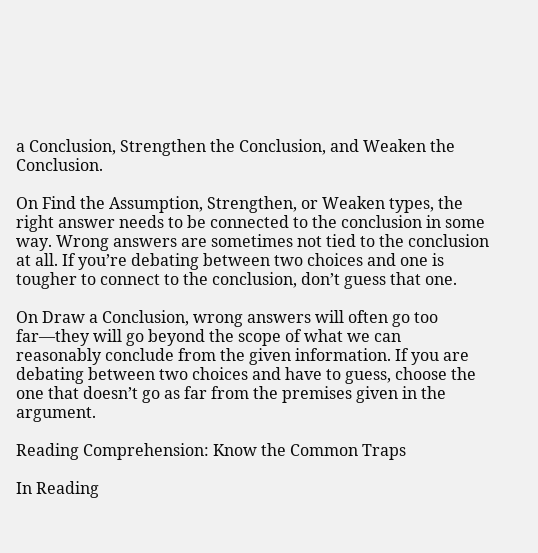a Conclusion, Strengthen the Conclusion, and Weaken the Conclusion.

On Find the Assumption, Strengthen, or Weaken types, the right answer needs to be connected to the conclusion in some way. Wrong answers are sometimes not tied to the conclusion at all. If you’re debating between two choices and one is tougher to connect to the conclusion, don’t guess that one.

On Draw a Conclusion, wrong answers will often go too far—they will go beyond the scope of what we can reasonably conclude from the given information. If you are debating between two choices and have to guess, choose the one that doesn’t go as far from the premises given in the argument.

Reading Comprehension: Know the Common Traps

In Reading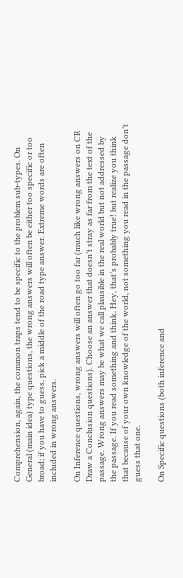Comprehension, again, the common traps tend to be specific to the problem sub-types. On General (main idea) type questions, the wrong answers will often be either too specific or too broad; if you have to guess, pick a middle of the road type answer. Extreme words are often included in wrong answers.

On Inference questions, wrong answers will often go too far (much like wrong answers on CR Draw a Conclusion questions). Choose an answer that doesn’t stray as far from the text of the passage. Wrong answers may be what we call plausible in the real world but not addressed by the passage. If you read something and think, Hey, that’s probably true! but realize you think that because of your own knowledge of the world, not something you read in the passage don’t guess that one.

On Specific questions (both inference and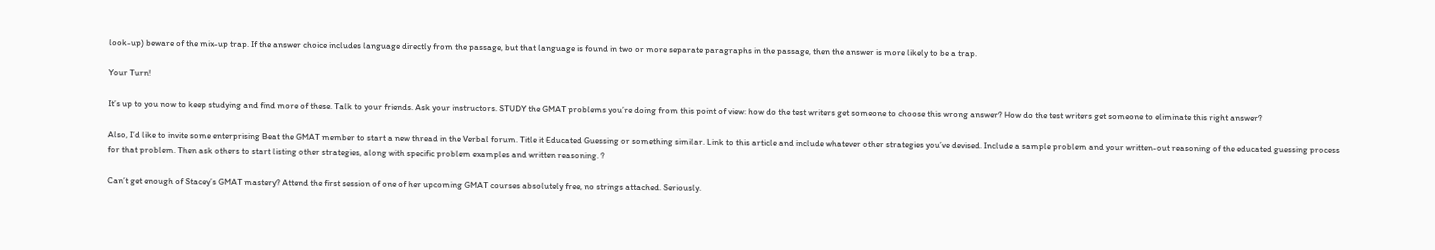look-up) beware of the mix-up trap. If the answer choice includes language directly from the passage, but that language is found in two or more separate paragraphs in the passage, then the answer is more likely to be a trap.

Your Turn!

It’s up to you now to keep studying and find more of these. Talk to your friends. Ask your instructors. STUDY the GMAT problems you’re doing from this point of view: how do the test writers get someone to choose this wrong answer? How do the test writers get someone to eliminate this right answer?

Also, I’d like to invite some enterprising Beat the GMAT member to start a new thread in the Verbal forum. Title it Educated Guessing or something similar. Link to this article and include whatever other strategies you’ve devised. Include a sample problem and your written-out reasoning of the educated guessing process for that problem. Then ask others to start listing other strategies, along with specific problem examples and written reasoning. ?

Can’t get enough of Stacey’s GMAT mastery? Attend the first session of one of her upcoming GMAT courses absolutely free, no strings attached. Seriously.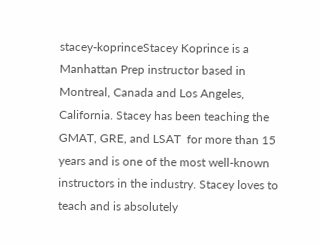stacey-koprinceStacey Koprince is a Manhattan Prep instructor based in Montreal, Canada and Los Angeles, California. Stacey has been teaching the GMAT, GRE, and LSAT  for more than 15 years and is one of the most well-known instructors in the industry. Stacey loves to teach and is absolutely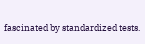fascinated by standardized tests.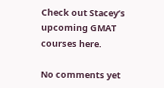Check out Stacey’s upcoming GMAT courses here.

No comments yet